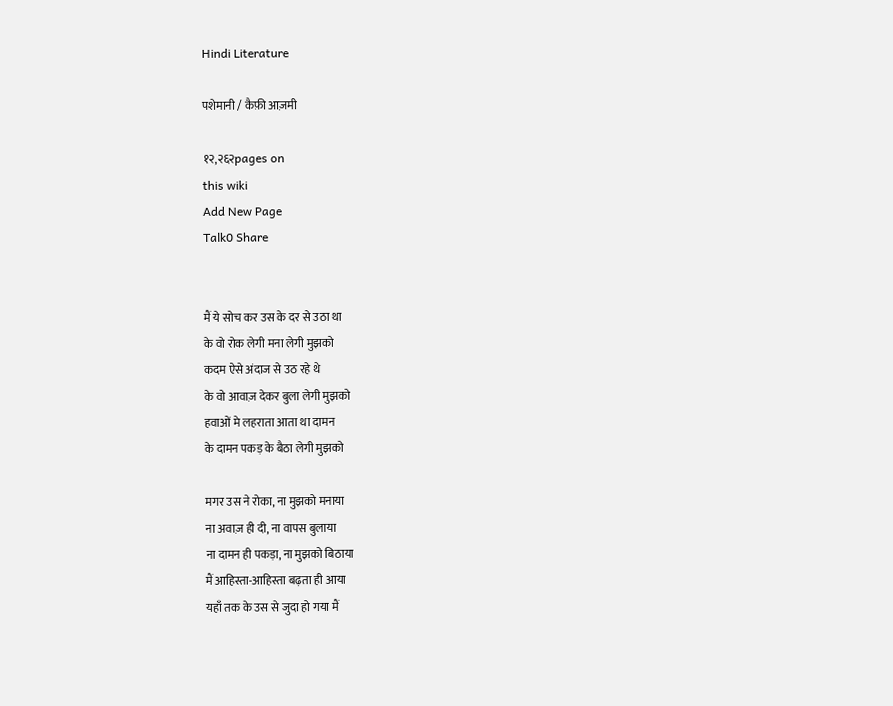Hindi Literature

पशेमानी / कैफ़ी आज़मी

१२,२६२pages on
this wiki
Add New Page
Talk0 Share


मैं ये सोच कर उस के दर से उठा था
के वो रोक लेगी मना लेगी मुझको
कदम ऐसे अंदाज से उठ रहे थे
के वो आवाज़ देकर बुला लेगी मुझको
हवाओं मे लहराता आता था दामन
के दामन पकड़ के बैठा लेगी मुझको

मगर उस ने रोका, ना मुझको मनाया
ना अवाज़ ही दी, ना वापस बुलाया
ना दामन ही पकड़ा, ना मुझको बिठाया
मैं आहिस्ता-आहिस्ता बढ़ता ही आया
यहाँ तक के उस से जुदा हो गया मैं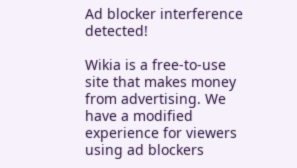Ad blocker interference detected!

Wikia is a free-to-use site that makes money from advertising. We have a modified experience for viewers using ad blockers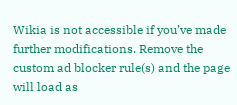Wikia is not accessible if you’ve made further modifications. Remove the custom ad blocker rule(s) and the page will load as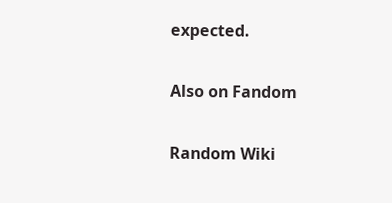expected.

Also on Fandom

Random Wiki